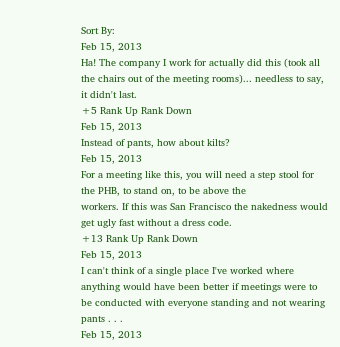Sort By:
Feb 15, 2013
Ha! The company I work for actually did this (took all the chairs out of the meeting rooms)... needless to say, it didn't last.
+5 Rank Up Rank Down
Feb 15, 2013
Instead of pants, how about kilts?
Feb 15, 2013
For a meeting like this, you will need a step stool for the PHB, to stand on, to be above the
workers. If this was San Francisco the nakedness would get ugly fast without a dress code.
+13 Rank Up Rank Down
Feb 15, 2013
I can't think of a single place I've worked where anything would have been better if meetings were to be conducted with everyone standing and not wearing pants . . .
Feb 15, 2013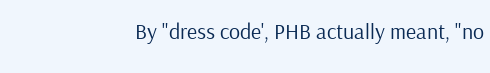By "dress code', PHB actually meant, "no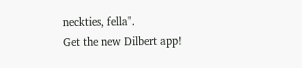neckties, fella".
Get the new Dilbert app!